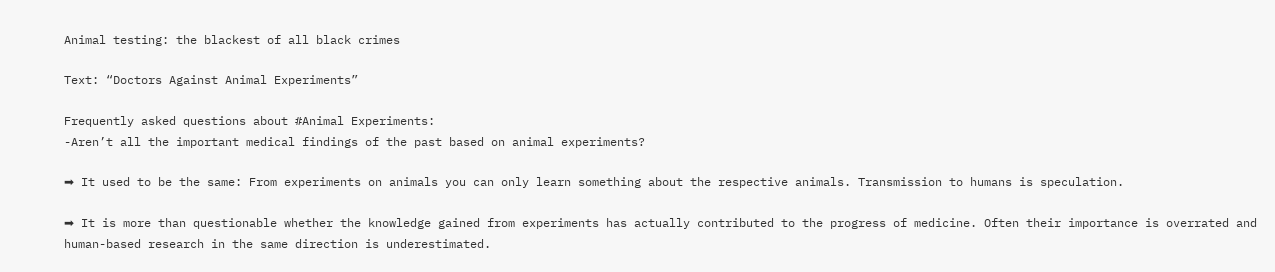Animal testing: the blackest of all black crimes

Text: “Doctors Against Animal Experiments”

Frequently asked questions about #Animal Experiments:
-Aren’t all the important medical findings of the past based on animal experiments?

➡ It used to be the same: From experiments on animals you can only learn something about the respective animals. Transmission to humans is speculation.

➡ It is more than questionable whether the knowledge gained from experiments has actually contributed to the progress of medicine. Often their importance is overrated and human-based research in the same direction is underestimated.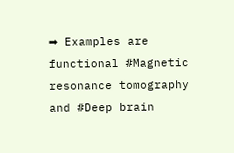➡ Examples are functional #Magnetic resonance tomography and #Deep brain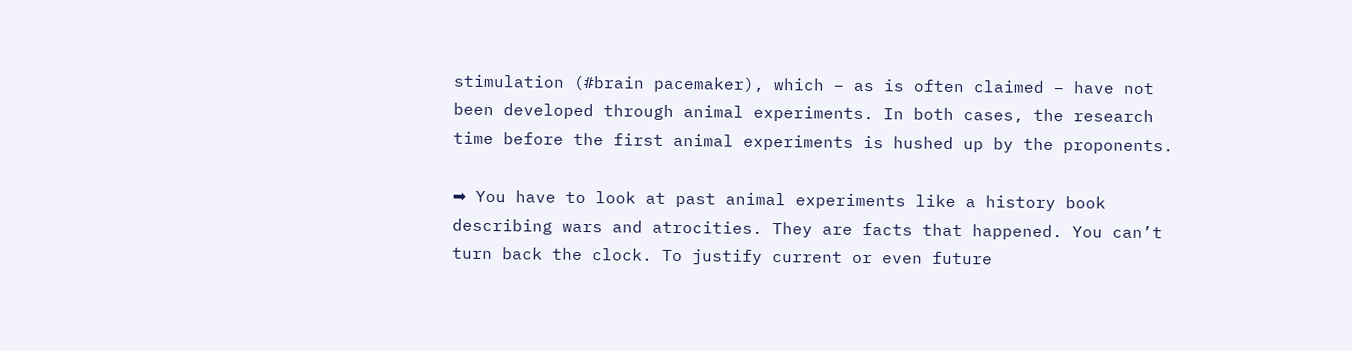stimulation (#brain pacemaker), which – as is often claimed – have not been developed through animal experiments. In both cases, the research time before the first animal experiments is hushed up by the proponents.

➡ You have to look at past animal experiments like a history book describing wars and atrocities. They are facts that happened. You can’t turn back the clock. To justify current or even future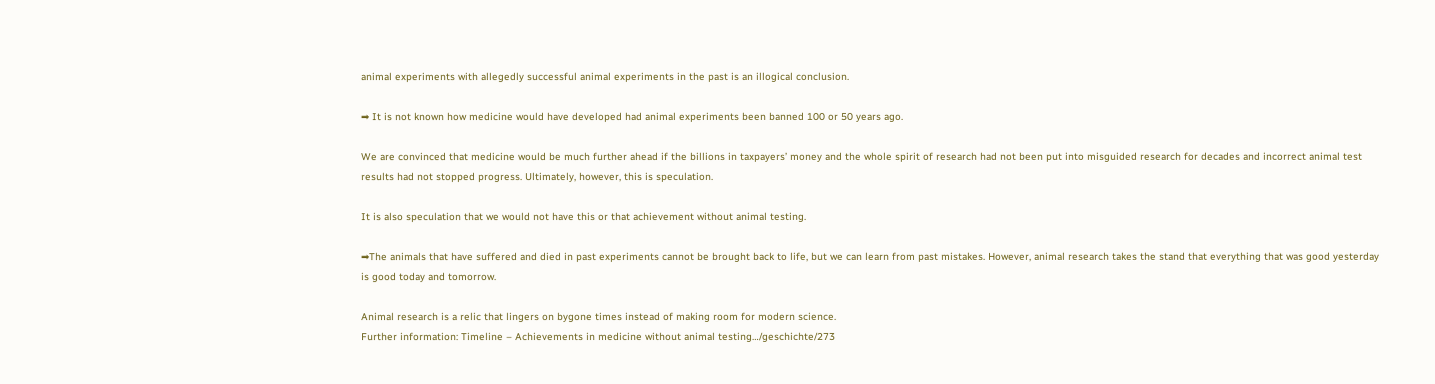animal experiments with allegedly successful animal experiments in the past is an illogical conclusion.

➡ It is not known how medicine would have developed had animal experiments been banned 100 or 50 years ago.

We are convinced that medicine would be much further ahead if the billions in taxpayers’ money and the whole spirit of research had not been put into misguided research for decades and incorrect animal test results had not stopped progress. Ultimately, however, this is speculation.

It is also speculation that we would not have this or that achievement without animal testing.

➡The animals that have suffered and died in past experiments cannot be brought back to life, but we can learn from past mistakes. However, animal research takes the stand that everything that was good yesterday is good today and tomorrow.

Animal research is a relic that lingers on bygone times instead of making room for modern science.
Further information: Timeline – Achievements in medicine without animal testing…/geschichte/273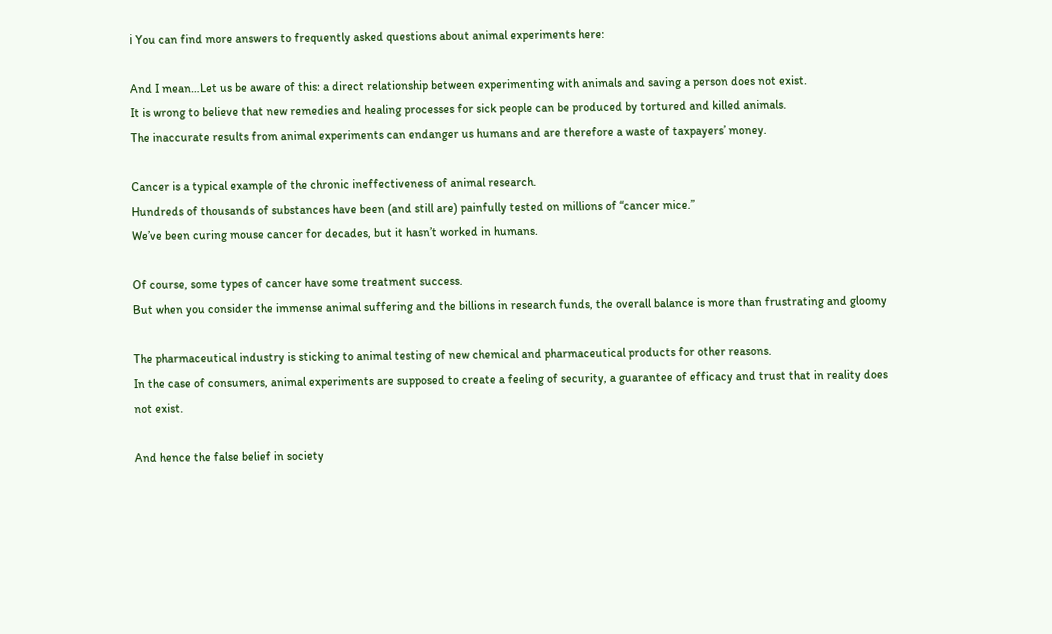ℹ You can find more answers to frequently asked questions about animal experiments here:

And I mean…Let us be aware of this: a direct relationship between experimenting with animals and saving a person does not exist.
It is wrong to believe that new remedies and healing processes for sick people can be produced by tortured and killed animals.
The inaccurate results from animal experiments can endanger us humans and are therefore a waste of taxpayers’ money.

Cancer is a typical example of the chronic ineffectiveness of animal research.
Hundreds of thousands of substances have been (and still are) painfully tested on millions of “cancer mice.”
We’ve been curing mouse cancer for decades, but it hasn’t worked in humans.

Of course, some types of cancer have some treatment success.
But when you consider the immense animal suffering and the billions in research funds, the overall balance is more than frustrating and gloomy

The pharmaceutical industry is sticking to animal testing of new chemical and pharmaceutical products for other reasons.
In the case of consumers, animal experiments are supposed to create a feeling of security, a guarantee of efficacy and trust that in reality does not exist.

And hence the false belief in society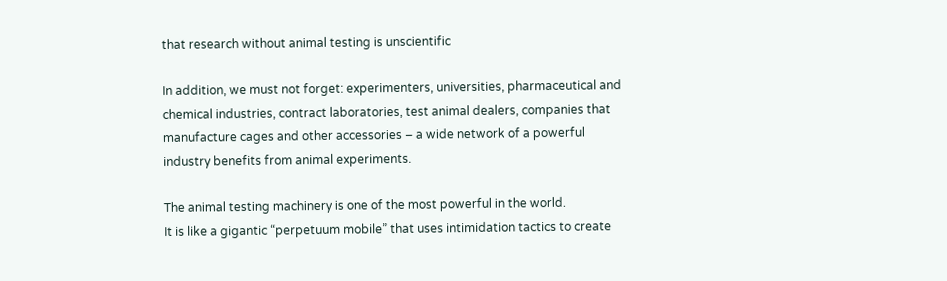that research without animal testing is unscientific

In addition, we must not forget: experimenters, universities, pharmaceutical and chemical industries, contract laboratories, test animal dealers, companies that manufacture cages and other accessories – a wide network of a powerful industry benefits from animal experiments.

The animal testing machinery is one of the most powerful in the world.
It is like a gigantic “perpetuum mobile” that uses intimidation tactics to create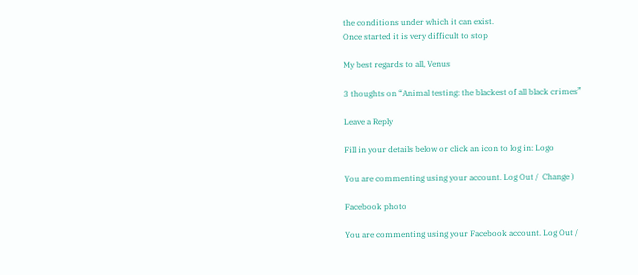the conditions under which it can exist.
Once started it is very difficult to stop

My best regards to all, Venus

3 thoughts on “Animal testing: the blackest of all black crimes”

Leave a Reply

Fill in your details below or click an icon to log in: Logo

You are commenting using your account. Log Out /  Change )

Facebook photo

You are commenting using your Facebook account. Log Out /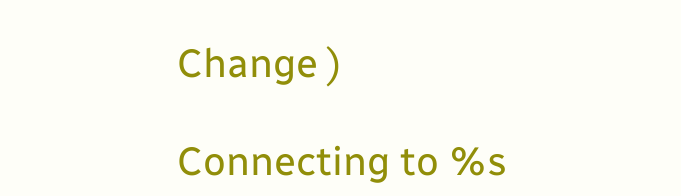Change )

Connecting to %s